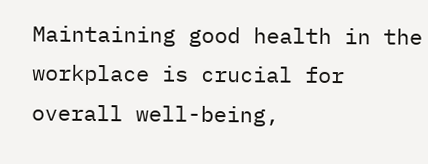Maintaining good health in the workplace is crucial for overall well-being,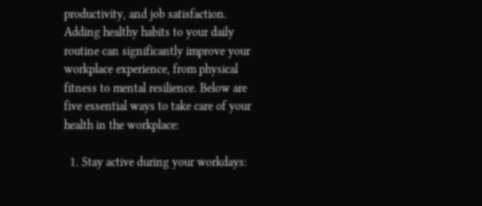productivity, and job satisfaction. Adding healthy habits to your daily routine can significantly improve your workplace experience, from physical fitness to mental resilience. Below are five essential ways to take care of your health in the workplace:

  1. Stay active during your workdays: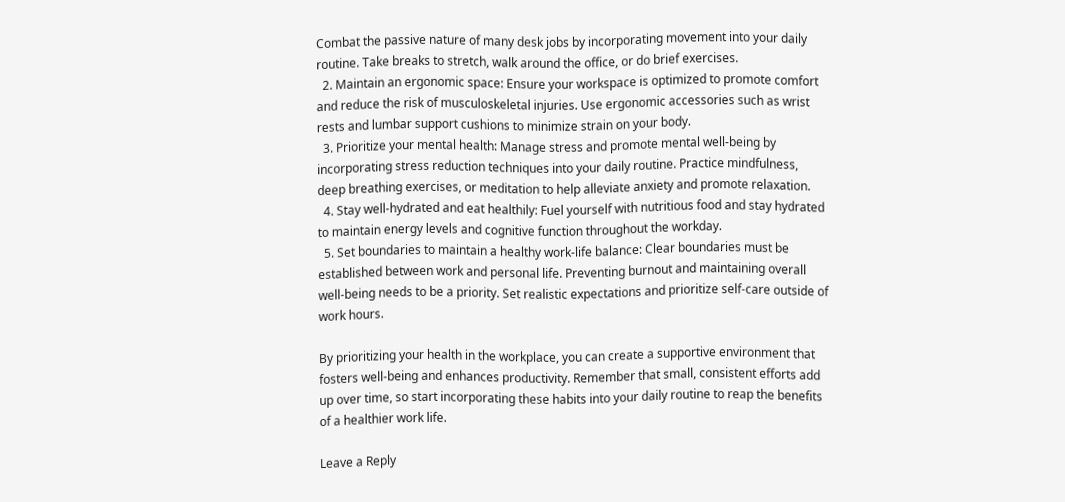Combat the passive nature of many desk jobs by incorporating movement into your daily routine. Take breaks to stretch, walk around the office, or do brief exercises.
  2. Maintain an ergonomic space: Ensure your workspace is optimized to promote comfort and reduce the risk of musculoskeletal injuries. Use ergonomic accessories such as wrist rests and lumbar support cushions to minimize strain on your body.
  3. Prioritize your mental health: Manage stress and promote mental well-being by incorporating stress reduction techniques into your daily routine. Practice mindfulness, deep breathing exercises, or meditation to help alleviate anxiety and promote relaxation.
  4. Stay well-hydrated and eat healthily: Fuel yourself with nutritious food and stay hydrated to maintain energy levels and cognitive function throughout the workday.
  5. Set boundaries to maintain a healthy work-life balance: Clear boundaries must be established between work and personal life. Preventing burnout and maintaining overall well-being needs to be a priority. Set realistic expectations and prioritize self-care outside of work hours.

By prioritizing your health in the workplace, you can create a supportive environment that fosters well-being and enhances productivity. Remember that small, consistent efforts add up over time, so start incorporating these habits into your daily routine to reap the benefits of a healthier work life.

Leave a Reply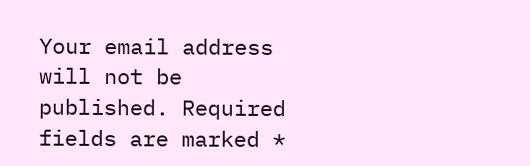Your email address will not be published. Required fields are marked *